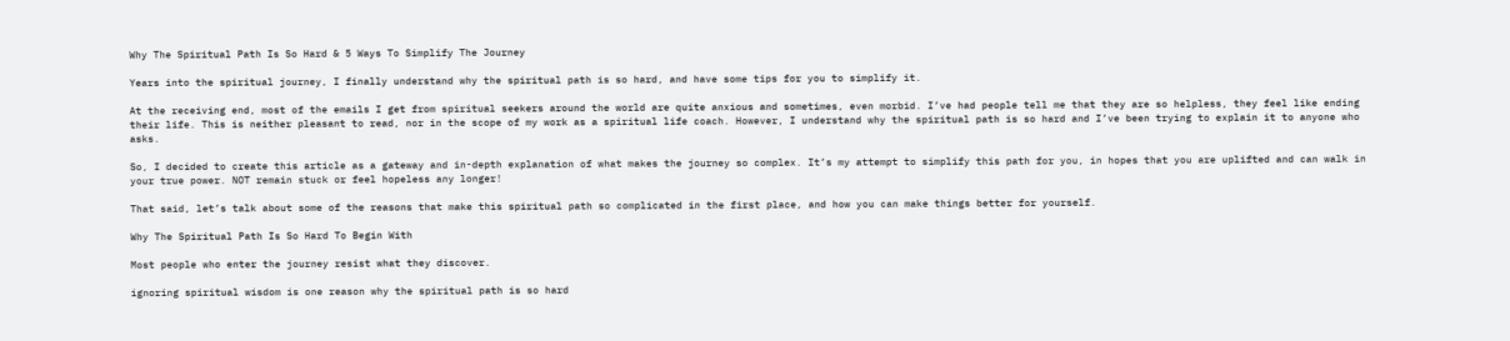Why The Spiritual Path Is So Hard & 5 Ways To Simplify The Journey

Years into the spiritual journey, I finally understand why the spiritual path is so hard, and have some tips for you to simplify it.

At the receiving end, most of the emails I get from spiritual seekers around the world are quite anxious and sometimes, even morbid. I’ve had people tell me that they are so helpless, they feel like ending their life. This is neither pleasant to read, nor in the scope of my work as a spiritual life coach. However, I understand why the spiritual path is so hard and I’ve been trying to explain it to anyone who asks.

So, I decided to create this article as a gateway and in-depth explanation of what makes the journey so complex. It’s my attempt to simplify this path for you, in hopes that you are uplifted and can walk in your true power. NOT remain stuck or feel hopeless any longer!

That said, let’s talk about some of the reasons that make this spiritual path so complicated in the first place, and how you can make things better for yourself.

Why The Spiritual Path Is So Hard To Begin With

Most people who enter the journey resist what they discover.

ignoring spiritual wisdom is one reason why the spiritual path is so hard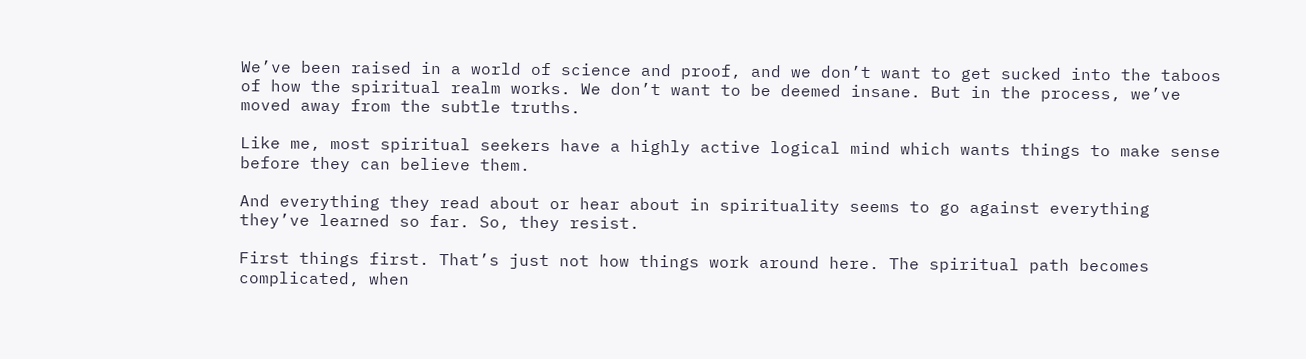We’ve been raised in a world of science and proof, and we don’t want to get sucked into the taboos of how the spiritual realm works. We don’t want to be deemed insane. But in the process, we’ve moved away from the subtle truths.

Like me, most spiritual seekers have a highly active logical mind which wants things to make sense before they can believe them.

And everything they read about or hear about in spirituality seems to go against everything they’ve learned so far. So, they resist.

First things first. That’s just not how things work around here. The spiritual path becomes complicated, when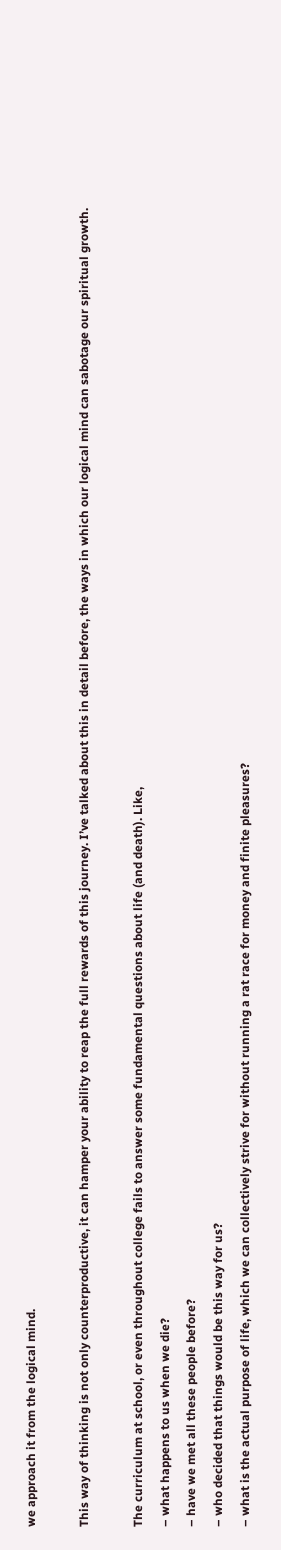we approach it from the logical mind.

This way of thinking is not only counterproductive, it can hamper your ability to reap the full rewards of this journey. I’ve talked about this in detail before, the ways in which our logical mind can sabotage our spiritual growth.

The curriculum at school, or even throughout college fails to answer some fundamental questions about life (and death). Like,
– what happens to us when we die?
– have we met all these people before?
– who decided that things would be this way for us?
– what is the actual purpose of life, which we can collectively strive for without running a rat race for money and finite pleasures?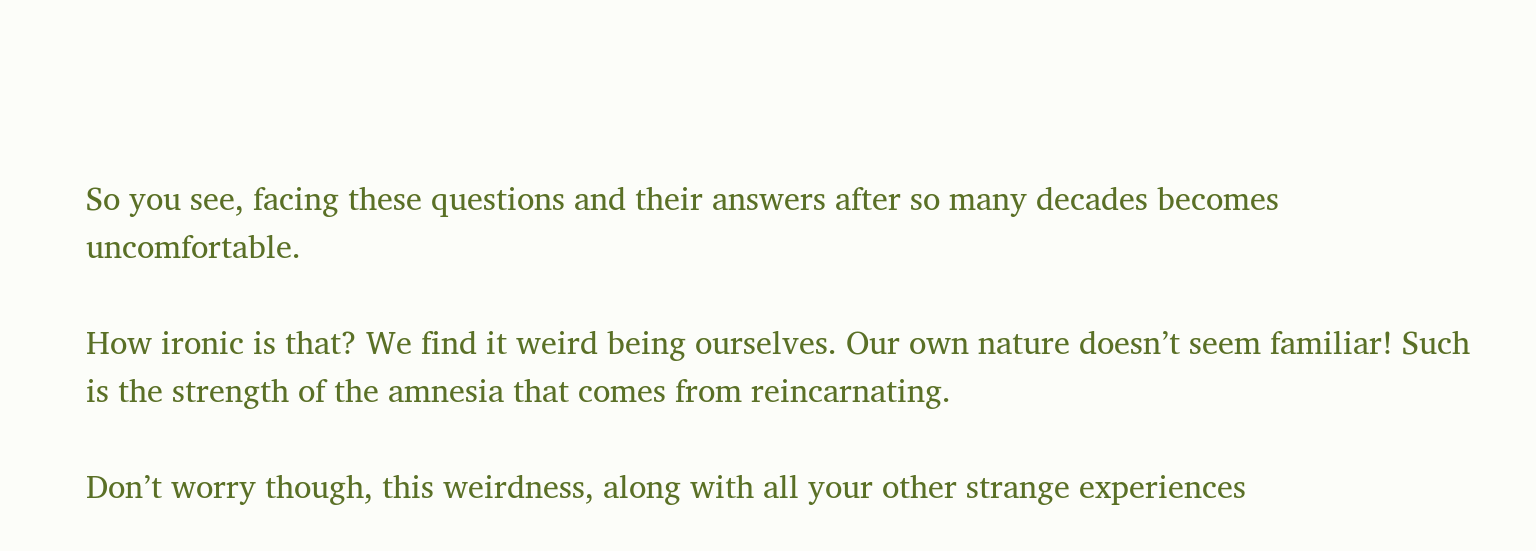So you see, facing these questions and their answers after so many decades becomes uncomfortable.

How ironic is that? We find it weird being ourselves. Our own nature doesn’t seem familiar! Such is the strength of the amnesia that comes from reincarnating.

Don’t worry though, this weirdness, along with all your other strange experiences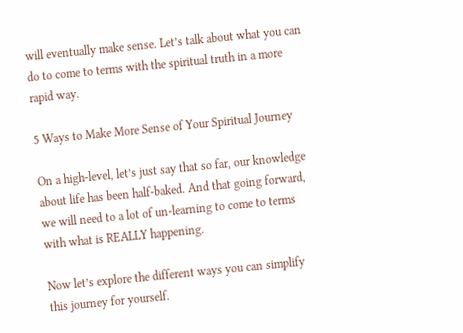will eventually make sense. Let’s talk about what you can do to come to terms with the spiritual truth in a more rapid way.

5 Ways to Make More Sense of Your Spiritual Journey

On a high-level, let’s just say that so far, our knowledge about life has been half-baked. And that going forward, we will need to a lot of un-learning to come to terms with what is REALLY happening.

Now let’s explore the different ways you can simplify this journey for yourself.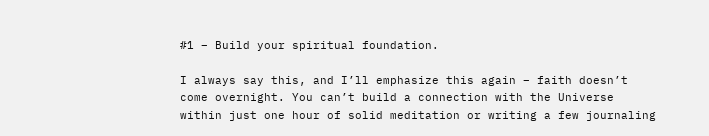#1 – Build your spiritual foundation.

I always say this, and I’ll emphasize this again – faith doesn’t come overnight. You can’t build a connection with the Universe within just one hour of solid meditation or writing a few journaling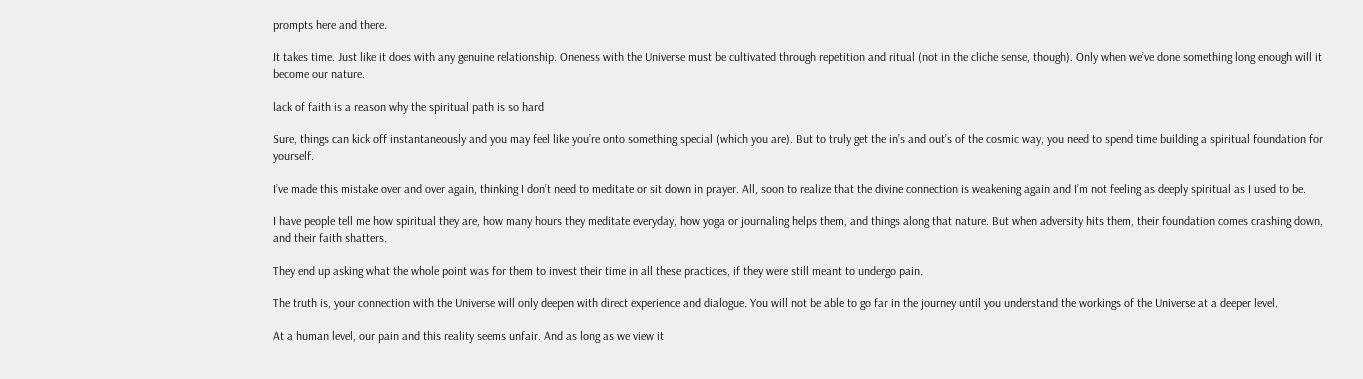prompts here and there.

It takes time. Just like it does with any genuine relationship. Oneness with the Universe must be cultivated through repetition and ritual (not in the cliche sense, though). Only when we’ve done something long enough will it become our nature.

lack of faith is a reason why the spiritual path is so hard

Sure, things can kick off instantaneously and you may feel like you’re onto something special (which you are). But to truly get the in’s and out’s of the cosmic way, you need to spend time building a spiritual foundation for yourself.

I’ve made this mistake over and over again, thinking I don’t need to meditate or sit down in prayer. All, soon to realize that the divine connection is weakening again and I’m not feeling as deeply spiritual as I used to be.

I have people tell me how spiritual they are, how many hours they meditate everyday, how yoga or journaling helps them, and things along that nature. But when adversity hits them, their foundation comes crashing down, and their faith shatters.

They end up asking what the whole point was for them to invest their time in all these practices, if they were still meant to undergo pain.

The truth is, your connection with the Universe will only deepen with direct experience and dialogue. You will not be able to go far in the journey until you understand the workings of the Universe at a deeper level.

At a human level, our pain and this reality seems unfair. And as long as we view it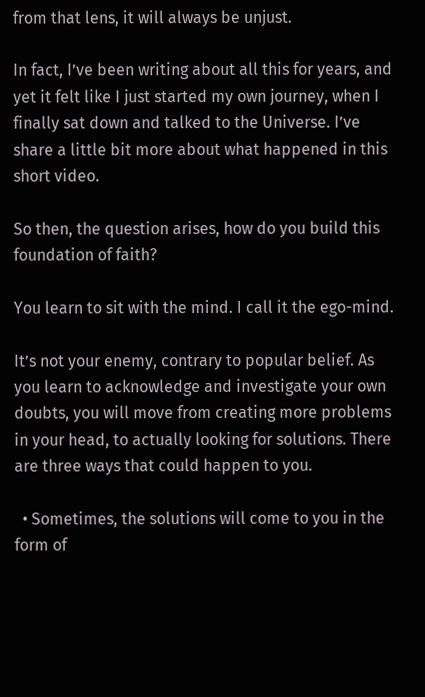from that lens, it will always be unjust.

In fact, I’ve been writing about all this for years, and yet it felt like I just started my own journey, when I finally sat down and talked to the Universe. I’ve share a little bit more about what happened in this short video.

So then, the question arises, how do you build this foundation of faith?

You learn to sit with the mind. I call it the ego-mind.

It’s not your enemy, contrary to popular belief. As you learn to acknowledge and investigate your own doubts, you will move from creating more problems in your head, to actually looking for solutions. There are three ways that could happen to you.

  • Sometimes, the solutions will come to you in the form of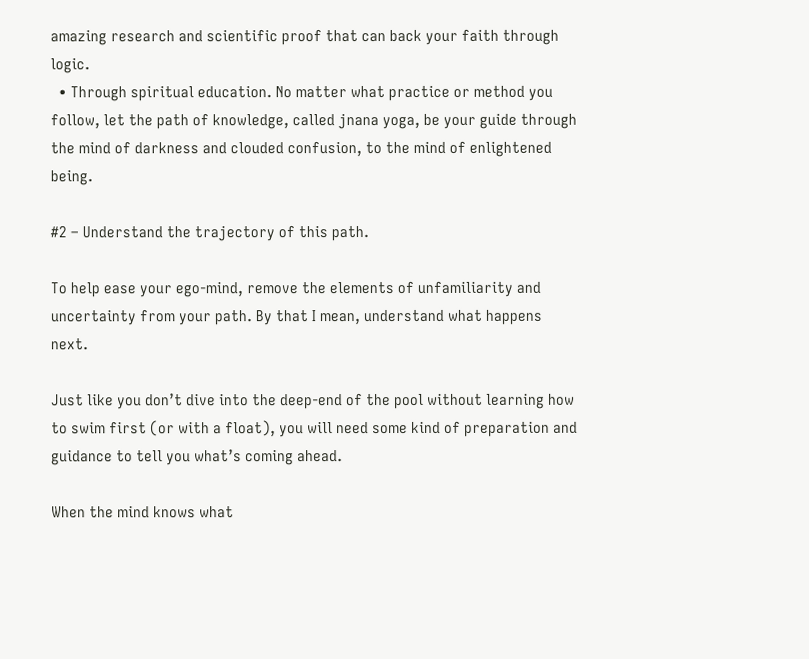amazing research and scientific proof that can back your faith through logic.
  • Through spiritual education. No matter what practice or method you follow, let the path of knowledge, called jnana yoga, be your guide through the mind of darkness and clouded confusion, to the mind of enlightened being.

#2 – Understand the trajectory of this path.

To help ease your ego-mind, remove the elements of unfamiliarity and uncertainty from your path. By that I mean, understand what happens next.

Just like you don’t dive into the deep-end of the pool without learning how to swim first (or with a float), you will need some kind of preparation and guidance to tell you what’s coming ahead.

When the mind knows what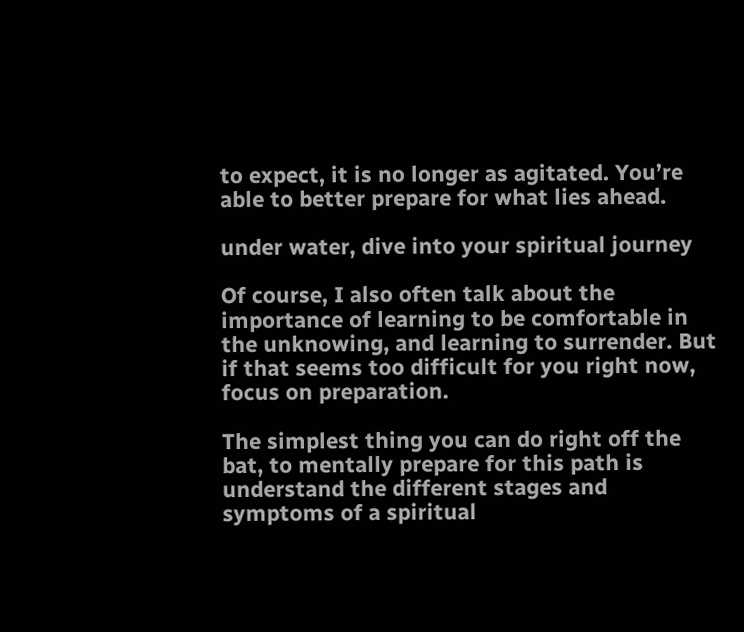to expect, it is no longer as agitated. You’re able to better prepare for what lies ahead.

under water, dive into your spiritual journey

Of course, I also often talk about the importance of learning to be comfortable in the unknowing, and learning to surrender. But if that seems too difficult for you right now, focus on preparation.

The simplest thing you can do right off the bat, to mentally prepare for this path is understand the different stages and symptoms of a spiritual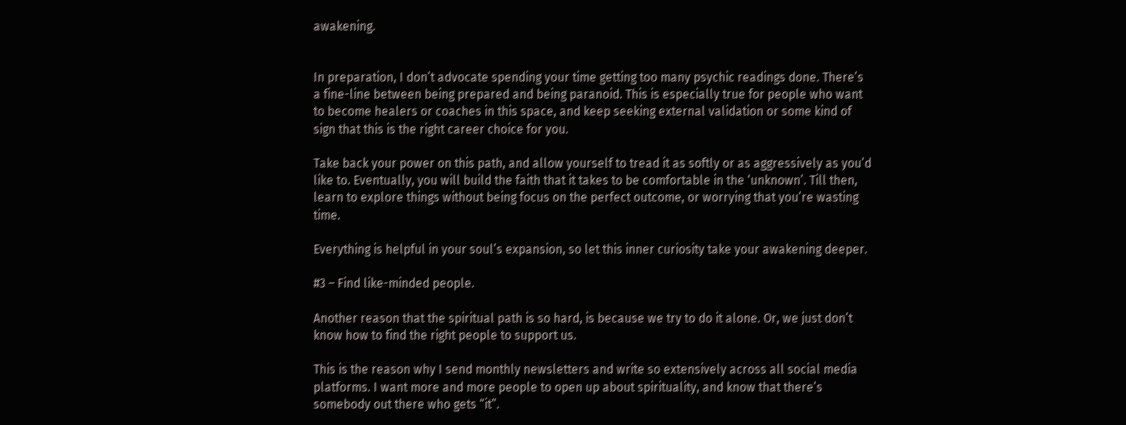awakening.


In preparation, I don’t advocate spending your time getting too many psychic readings done. There’s a fine-line between being prepared and being paranoid. This is especially true for people who want to become healers or coaches in this space, and keep seeking external validation or some kind of sign that this is the right career choice for you.

Take back your power on this path, and allow yourself to tread it as softly or as aggressively as you’d like to. Eventually, you will build the faith that it takes to be comfortable in the ‘unknown’. Till then, learn to explore things without being focus on the perfect outcome, or worrying that you’re wasting time.

Everything is helpful in your soul’s expansion, so let this inner curiosity take your awakening deeper.

#3 – Find like-minded people.

Another reason that the spiritual path is so hard, is because we try to do it alone. Or, we just don’t know how to find the right people to support us.

This is the reason why I send monthly newsletters and write so extensively across all social media platforms. I want more and more people to open up about spirituality, and know that there’s somebody out there who gets “it”.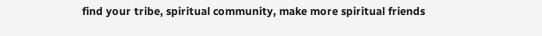find your tribe, spiritual community, make more spiritual friends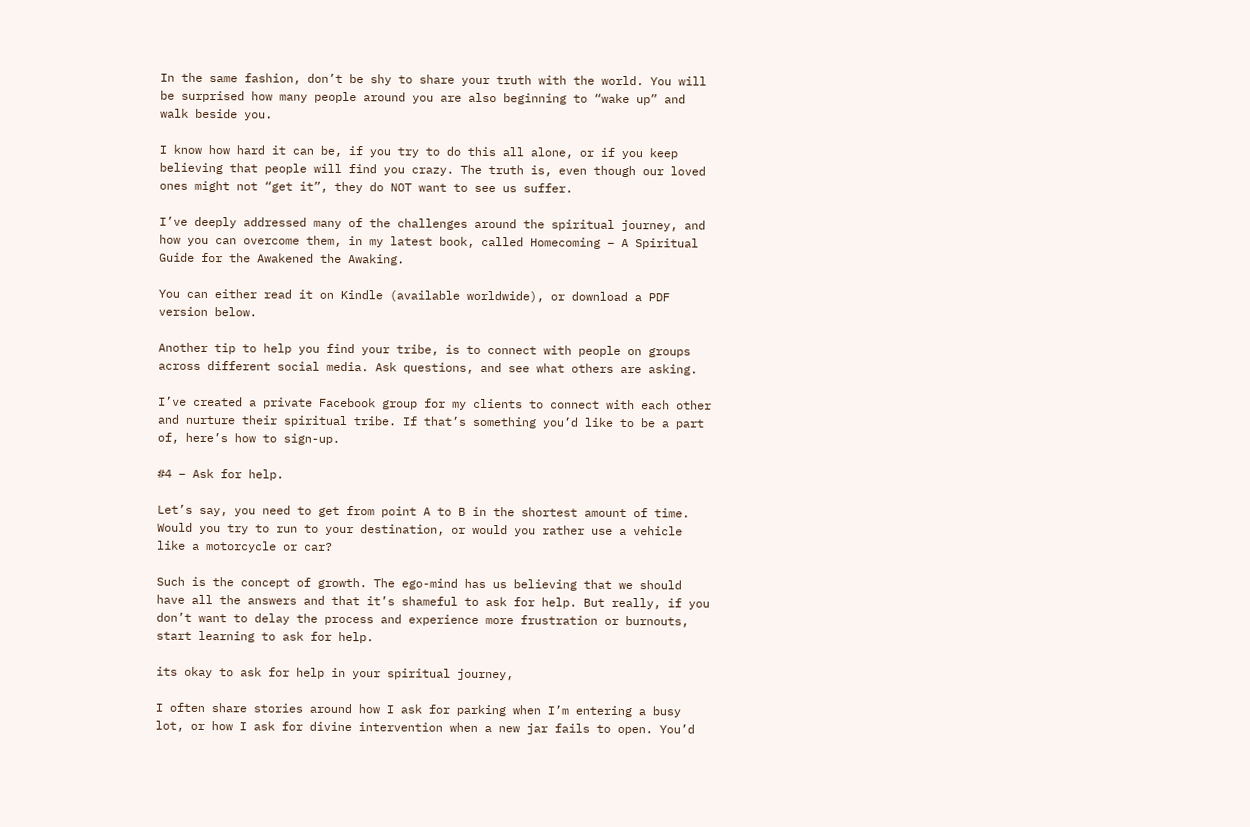In the same fashion, don’t be shy to share your truth with the world. You will be surprised how many people around you are also beginning to “wake up” and walk beside you.

I know how hard it can be, if you try to do this all alone, or if you keep believing that people will find you crazy. The truth is, even though our loved ones might not “get it”, they do NOT want to see us suffer.

I’ve deeply addressed many of the challenges around the spiritual journey, and how you can overcome them, in my latest book, called Homecoming – A Spiritual Guide for the Awakened the Awaking.

You can either read it on Kindle (available worldwide), or download a PDF version below.

Another tip to help you find your tribe, is to connect with people on groups across different social media. Ask questions, and see what others are asking.

I’ve created a private Facebook group for my clients to connect with each other and nurture their spiritual tribe. If that’s something you’d like to be a part of, here’s how to sign-up.

#4 – Ask for help.

Let’s say, you need to get from point A to B in the shortest amount of time. Would you try to run to your destination, or would you rather use a vehicle like a motorcycle or car?

Such is the concept of growth. The ego-mind has us believing that we should have all the answers and that it’s shameful to ask for help. But really, if you don’t want to delay the process and experience more frustration or burnouts, start learning to ask for help.

its okay to ask for help in your spiritual journey,

I often share stories around how I ask for parking when I’m entering a busy lot, or how I ask for divine intervention when a new jar fails to open. You’d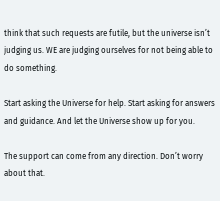think that such requests are futile, but the universe isn’t judging us. WE are judging ourselves for not being able to do something.

Start asking the Universe for help. Start asking for answers and guidance. And let the Universe show up for you.

The support can come from any direction. Don’t worry about that.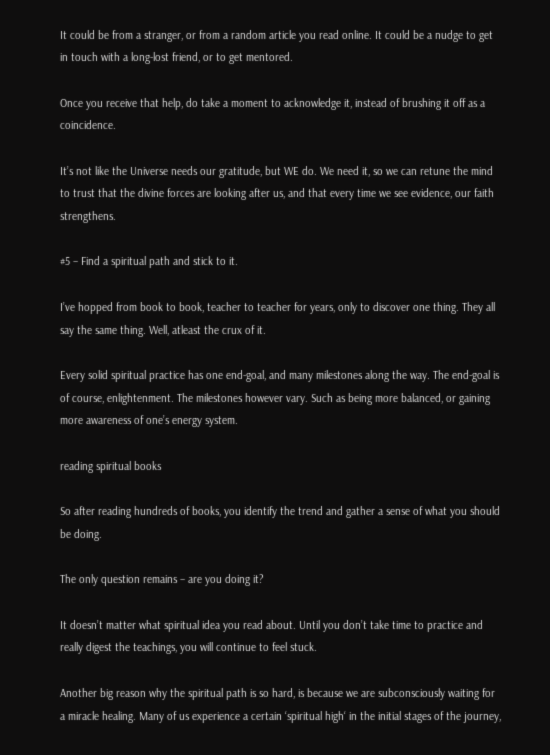It could be from a stranger, or from a random article you read online. It could be a nudge to get in touch with a long-lost friend, or to get mentored.

Once you receive that help, do take a moment to acknowledge it, instead of brushing it off as a coincidence.

It’s not like the Universe needs our gratitude, but WE do. We need it, so we can retune the mind to trust that the divine forces are looking after us, and that every time we see evidence, our faith strengthens.

#5 – Find a spiritual path and stick to it.

I’ve hopped from book to book, teacher to teacher for years, only to discover one thing. They all say the same thing. Well, atleast the crux of it.

Every solid spiritual practice has one end-goal, and many milestones along the way. The end-goal is of course, enlightenment. The milestones however vary. Such as being more balanced, or gaining more awareness of one’s energy system.

reading spiritual books

So after reading hundreds of books, you identify the trend and gather a sense of what you should be doing.

The only question remains – are you doing it?

It doesn’t matter what spiritual idea you read about. Until you don’t take time to practice and really digest the teachings, you will continue to feel stuck.

Another big reason why the spiritual path is so hard, is because we are subconsciously waiting for a miracle healing. Many of us experience a certain ‘spiritual high‘ in the initial stages of the journey,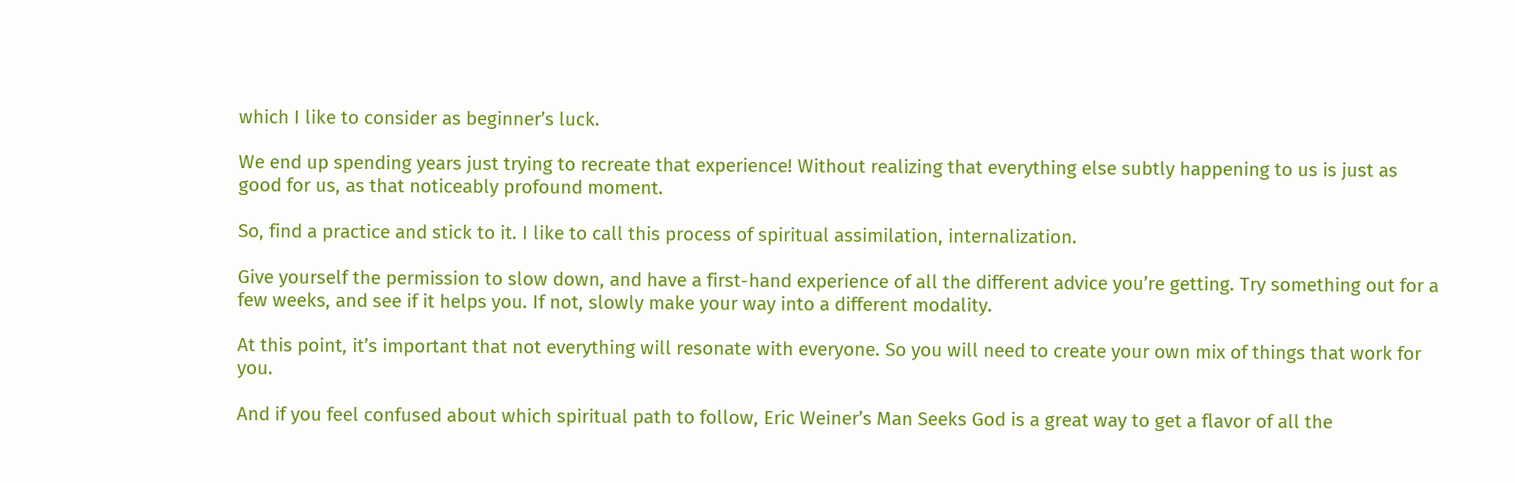which I like to consider as beginner’s luck.

We end up spending years just trying to recreate that experience! Without realizing that everything else subtly happening to us is just as good for us, as that noticeably profound moment.

So, find a practice and stick to it. I like to call this process of spiritual assimilation, internalization.

Give yourself the permission to slow down, and have a first-hand experience of all the different advice you’re getting. Try something out for a few weeks, and see if it helps you. If not, slowly make your way into a different modality.

At this point, it’s important that not everything will resonate with everyone. So you will need to create your own mix of things that work for you.

And if you feel confused about which spiritual path to follow, Eric Weiner’s Man Seeks God is a great way to get a flavor of all the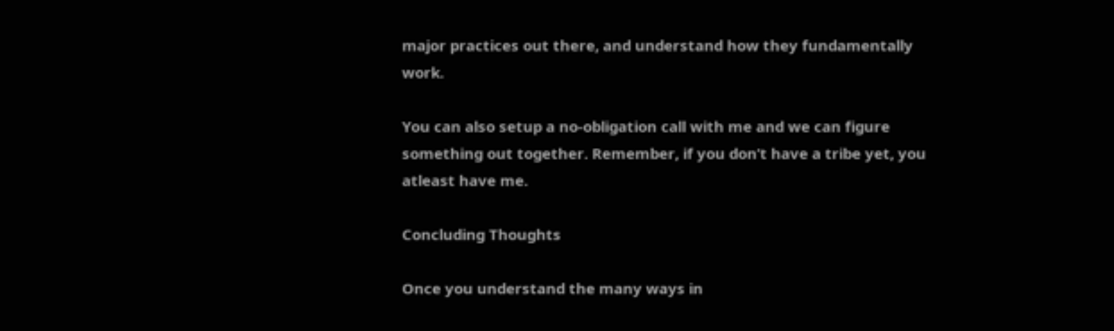major practices out there, and understand how they fundamentally work.

You can also setup a no-obligation call with me and we can figure something out together. Remember, if you don’t have a tribe yet, you atleast have me.

Concluding Thoughts

Once you understand the many ways in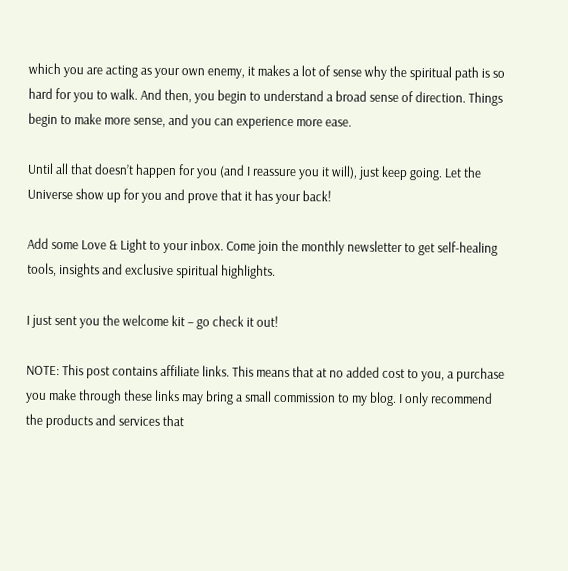which you are acting as your own enemy, it makes a lot of sense why the spiritual path is so hard for you to walk. And then, you begin to understand a broad sense of direction. Things begin to make more sense, and you can experience more ease.

Until all that doesn’t happen for you (and I reassure you it will), just keep going. Let the Universe show up for you and prove that it has your back!

Add some Love & Light to your inbox. Come join the monthly newsletter to get self-healing tools, insights and exclusive spiritual highlights.

I just sent you the welcome kit – go check it out!

NOTE: This post contains affiliate links. This means that at no added cost to you, a purchase you make through these links may bring a small commission to my blog. I only recommend the products and services that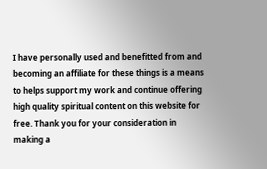I have personally used and benefitted from and becoming an affiliate for these things is a means to helps support my work and continue offering high quality spiritual content on this website for free. Thank you for your consideration in making a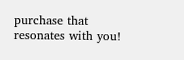purchase that resonates with you!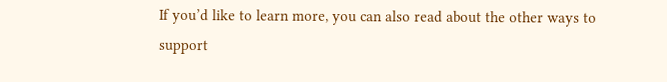If you’d like to learn more, you can also read about the other ways to support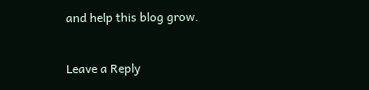and help this blog grow.

Leave a Reply